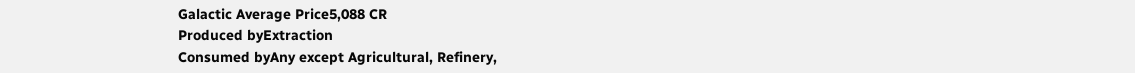Galactic Average Price5,088 CR
Produced byExtraction
Consumed byAny except Agricultural, Refinery,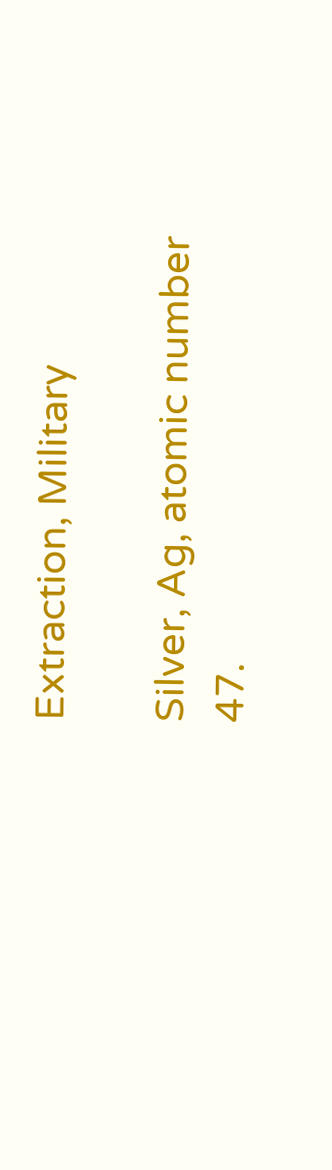Extraction, Military

Silver, Ag, atomic number 47.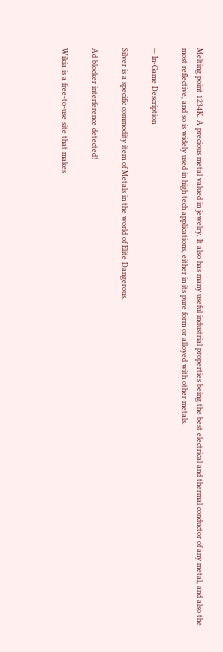Melting point 1234K. A precious metal valued in jewelry. It also has many useful industrial properties being the best electrical and thermal conductor of any metal, and also the most reflective, and so is widely used in high tech applications, either in its pure form or alloyed with other metals.

— In-Game Description

Silver is a specific commodity item of Metals in the world of Elite Dangerous.

Ad blocker interference detected!

Wikia is a free-to-use site that makes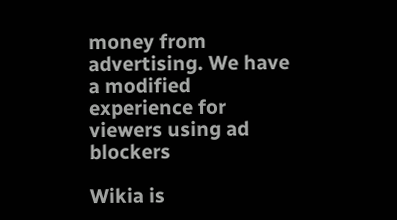money from advertising. We have a modified experience for viewers using ad blockers

Wikia is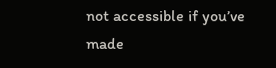not accessible if you’ve made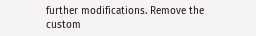further modifications. Remove the custom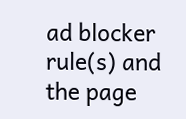ad blocker rule(s) and the page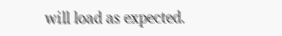will load as expected.